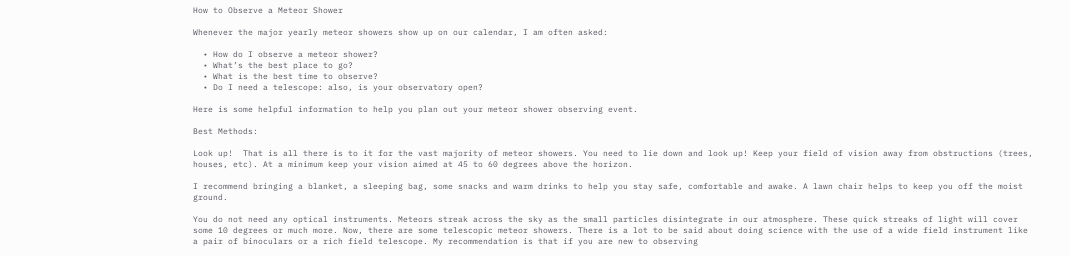How to Observe a Meteor Shower

Whenever the major yearly meteor showers show up on our calendar, I am often asked:

  • How do I observe a meteor shower?
  • What’s the best place to go?
  • What is the best time to observe?
  • Do I need a telescope: also, is your observatory open?

Here is some helpful information to help you plan out your meteor shower observing event.

Best Methods:

Look up!  That is all there is to it for the vast majority of meteor showers. You need to lie down and look up! Keep your field of vision away from obstructions (trees, houses, etc). At a minimum keep your vision aimed at 45 to 60 degrees above the horizon.

I recommend bringing a blanket, a sleeping bag, some snacks and warm drinks to help you stay safe, comfortable and awake. A lawn chair helps to keep you off the moist ground.

You do not need any optical instruments. Meteors streak across the sky as the small particles disintegrate in our atmosphere. These quick streaks of light will cover some 10 degrees or much more. Now, there are some telescopic meteor showers. There is a lot to be said about doing science with the use of a wide field instrument like a pair of binoculars or a rich field telescope. My recommendation is that if you are new to observing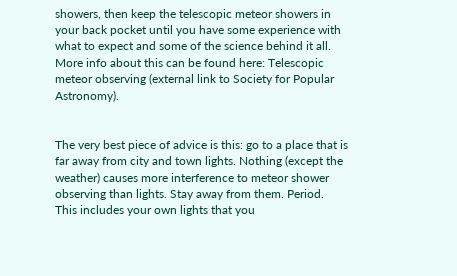showers, then keep the telescopic meteor showers in your back pocket until you have some experience with what to expect and some of the science behind it all.  More info about this can be found here: Telescopic meteor observing (external link to Society for Popular Astronomy).


The very best piece of advice is this: go to a place that is far away from city and town lights. Nothing (except the weather) causes more interference to meteor shower observing than lights. Stay away from them. Period.  This includes your own lights that you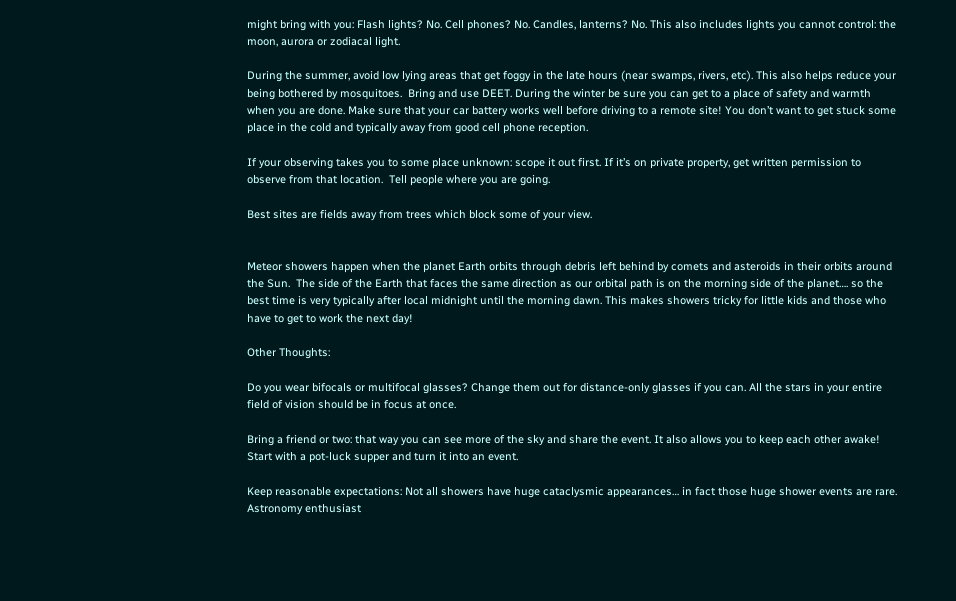might bring with you: Flash lights? No. Cell phones? No. Candles, lanterns? No. This also includes lights you cannot control: the moon, aurora or zodiacal light.

During the summer, avoid low lying areas that get foggy in the late hours (near swamps, rivers, etc). This also helps reduce your being bothered by mosquitoes.  Bring and use DEET. During the winter be sure you can get to a place of safety and warmth when you are done. Make sure that your car battery works well before driving to a remote site! You don’t want to get stuck some place in the cold and typically away from good cell phone reception.

If your observing takes you to some place unknown: scope it out first. If it’s on private property, get written permission to observe from that location.  Tell people where you are going.

Best sites are fields away from trees which block some of your view.


Meteor showers happen when the planet Earth orbits through debris left behind by comets and asteroids in their orbits around the Sun.  The side of the Earth that faces the same direction as our orbital path is on the morning side of the planet…. so the best time is very typically after local midnight until the morning dawn. This makes showers tricky for little kids and those who have to get to work the next day!

Other Thoughts:

Do you wear bifocals or multifocal glasses? Change them out for distance-only glasses if you can. All the stars in your entire field of vision should be in focus at once.

Bring a friend or two: that way you can see more of the sky and share the event. It also allows you to keep each other awake! Start with a pot-luck supper and turn it into an event.

Keep reasonable expectations: Not all showers have huge cataclysmic appearances… in fact those huge shower events are rare. Astronomy enthusiast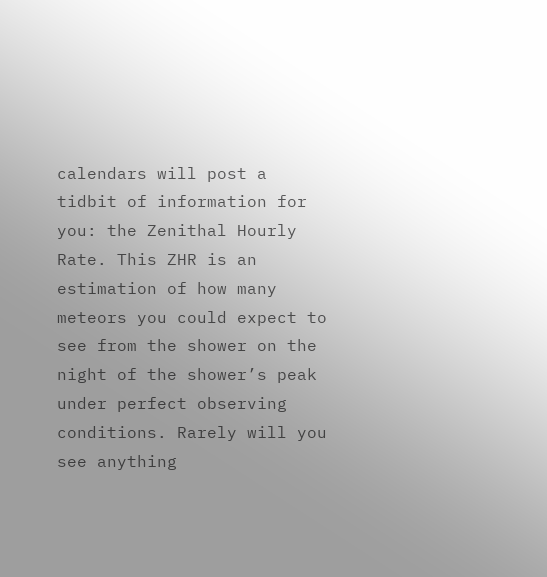calendars will post a tidbit of information for you: the Zenithal Hourly Rate. This ZHR is an estimation of how many meteors you could expect to see from the shower on the night of the shower’s peak under perfect observing conditions. Rarely will you see anything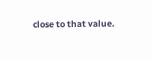close to that value.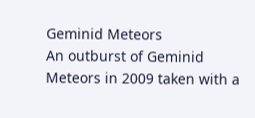Geminid Meteors
An outburst of Geminid Meteors in 2009 taken with a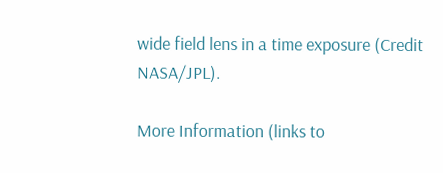wide field lens in a time exposure (Credit NASA/JPL).

More Information (links to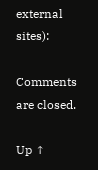external sites):

Comments are closed.

Up ↑